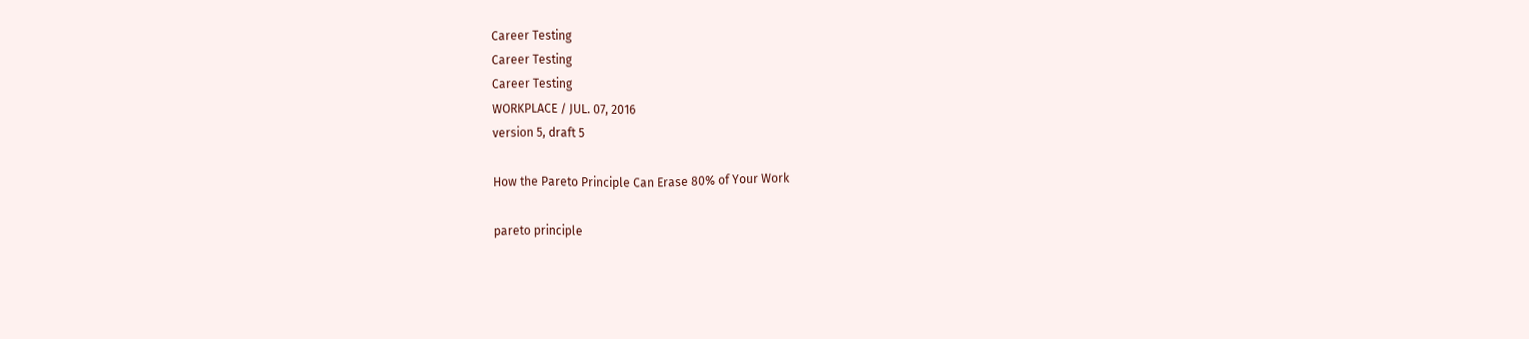Career Testing
Career Testing
Career Testing
WORKPLACE / JUL. 07, 2016
version 5, draft 5

How the Pareto Principle Can Erase 80% of Your Work

pareto principle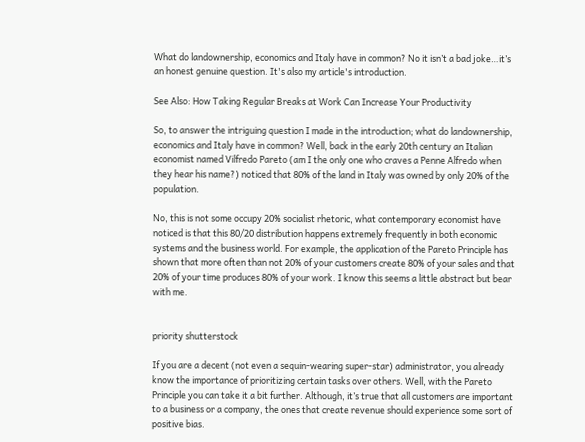What do landownership, economics and Italy have in common? No it isn’t a bad joke…it’s an honest genuine question. It's also my article's introduction.

See Also: How Taking Regular Breaks at Work Can Increase Your Productivity

So, to answer the intriguing question I made in the introduction; what do landownership, economics and Italy have in common? Well, back in the early 20th century an Italian economist named Vilfredo Pareto (am I the only one who craves a Penne Alfredo when they hear his name?) noticed that 80% of the land in Italy was owned by only 20% of the population.

No, this is not some occupy 20% socialist rhetoric, what contemporary economist have noticed is that this 80/20 distribution happens extremely frequently in both economic systems and the business world. For example, the application of the Pareto Principle has shown that more often than not 20% of your customers create 80% of your sales and that 20% of your time produces 80% of your work. I know this seems a little abstract but bear with me.


priority shutterstock

If you are a decent (not even a sequin-wearing super-star) administrator, you already know the importance of prioritizing certain tasks over others. Well, with the Pareto Principle you can take it a bit further. Although, it’s true that all customers are important to a business or a company, the ones that create revenue should experience some sort of positive bias.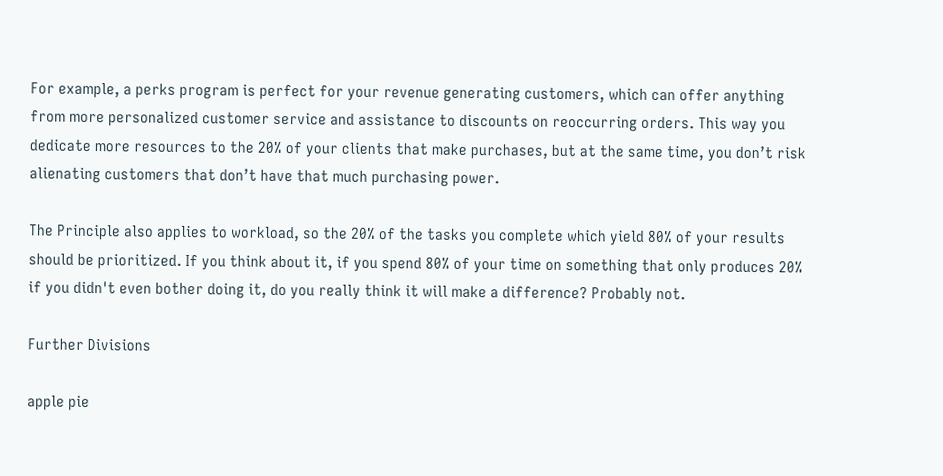For example, a perks program is perfect for your revenue generating customers, which can offer anything from more personalized customer service and assistance to discounts on reoccurring orders. This way you dedicate more resources to the 20% of your clients that make purchases, but at the same time, you don’t risk alienating customers that don’t have that much purchasing power.

The Principle also applies to workload, so the 20% of the tasks you complete which yield 80% of your results should be prioritized. If you think about it, if you spend 80% of your time on something that only produces 20% if you didn't even bother doing it, do you really think it will make a difference? Probably not.

Further Divisions

apple pie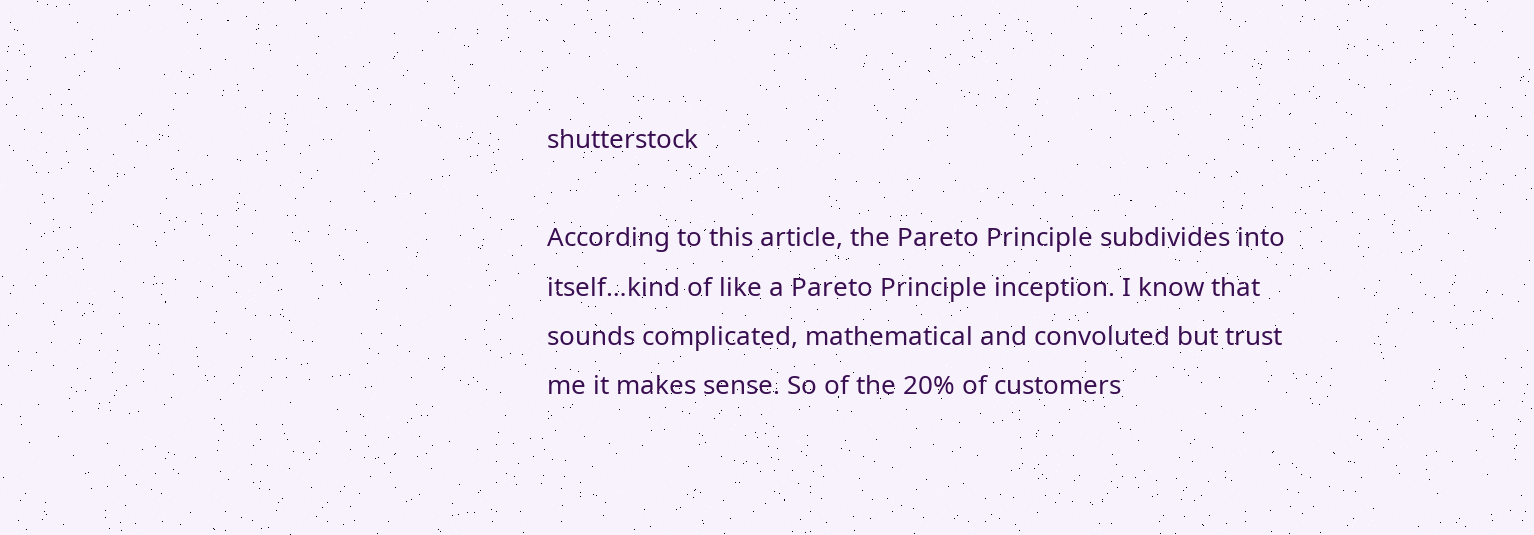shutterstock

According to this article, the Pareto Principle subdivides into itself…kind of like a Pareto Principle inception. I know that sounds complicated, mathematical and convoluted but trust me it makes sense. So of the 20% of customers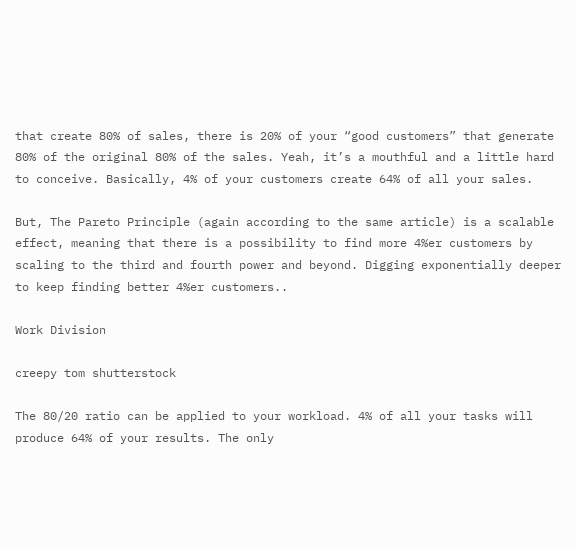that create 80% of sales, there is 20% of your “good customers” that generate 80% of the original 80% of the sales. Yeah, it’s a mouthful and a little hard to conceive. Basically, 4% of your customers create 64% of all your sales.

But, The Pareto Principle (again according to the same article) is a scalable effect, meaning that there is a possibility to find more 4%er customers by scaling to the third and fourth power and beyond. Digging exponentially deeper to keep finding better 4%er customers..

Work Division

creepy tom shutterstock

The 80/20 ratio can be applied to your workload. 4% of all your tasks will produce 64% of your results. The only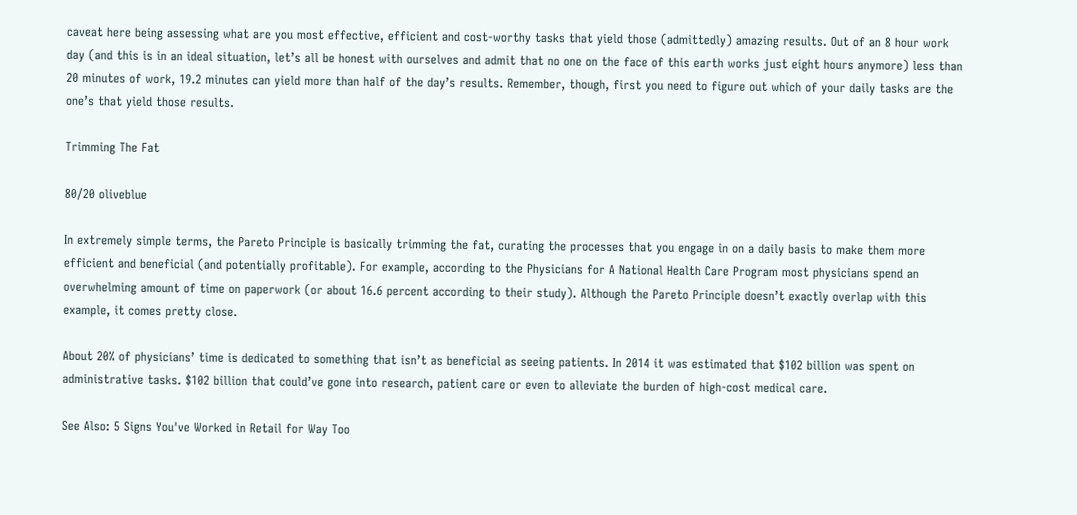caveat here being assessing what are you most effective, efficient and cost-worthy tasks that yield those (admittedly) amazing results. Out of an 8 hour work day (and this is in an ideal situation, let’s all be honest with ourselves and admit that no one on the face of this earth works just eight hours anymore) less than 20 minutes of work, 19.2 minutes can yield more than half of the day’s results. Remember, though, first you need to figure out which of your daily tasks are the one’s that yield those results.

Trimming The Fat

80/20 oliveblue

In extremely simple terms, the Pareto Principle is basically trimming the fat, curating the processes that you engage in on a daily basis to make them more efficient and beneficial (and potentially profitable). For example, according to the Physicians for A National Health Care Program most physicians spend an overwhelming amount of time on paperwork (or about 16.6 percent according to their study). Although the Pareto Principle doesn’t exactly overlap with this example, it comes pretty close.

About 20% of physicians’ time is dedicated to something that isn’t as beneficial as seeing patients. In 2014 it was estimated that $102 billion was spent on administrative tasks. $102 billion that could’ve gone into research, patient care or even to alleviate the burden of high-cost medical care.

See Also: 5 Signs You've Worked in Retail for Way Too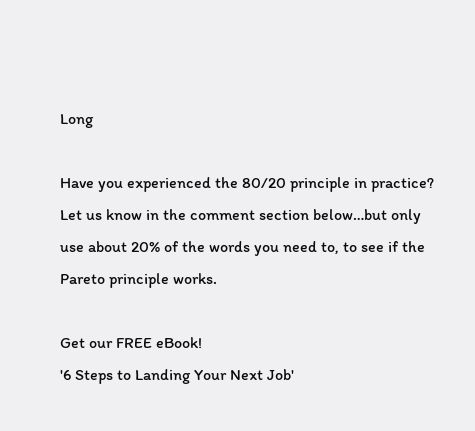Long

Have you experienced the 80/20 principle in practice? Let us know in the comment section below…but only use about 20% of the words you need to, to see if the Pareto principle works.

Get our FREE eBook!
'6 Steps to Landing Your Next Job'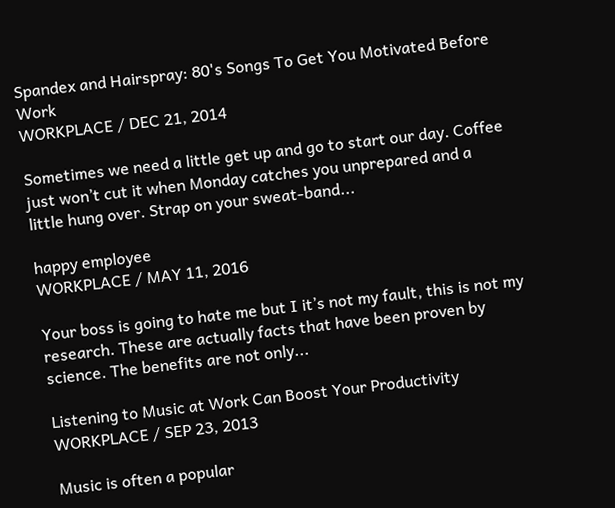Spandex and Hairspray: 80's Songs To Get You Motivated Before Work
WORKPLACE / DEC 21, 2014

Sometimes we need a little get up and go to start our day. Coffee just won’t cut it when Monday catches you unprepared and a little hung over. Strap on your sweat-band...

happy employee
WORKPLACE / MAY 11, 2016

Your boss is going to hate me but I it’s not my fault, this is not my research. These are actually facts that have been proven by science. The benefits are not only...

Listening to Music at Work Can Boost Your Productivity
WORKPLACE / SEP 23, 2013

Music is often a popular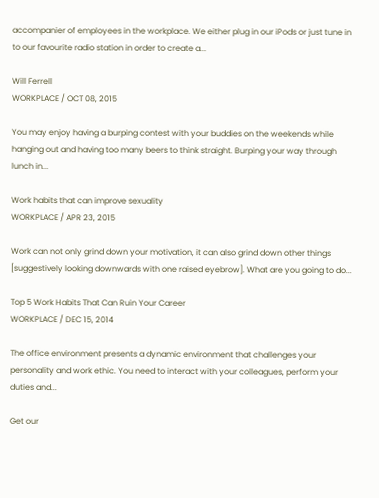accompanier of employees in the workplace. We either plug in our iPods or just tune in to our favourite radio station in order to create a...

Will Ferrell
WORKPLACE / OCT 08, 2015

You may enjoy having a burping contest with your buddies on the weekends while hanging out and having too many beers to think straight. Burping your way through lunch in...

Work habits that can improve sexuality
WORKPLACE / APR 23, 2015

Work can not only grind down your motivation, it can also grind down other things [suggestively looking downwards with one raised eyebrow]. What are you going to do...

Top 5 Work Habits That Can Ruin Your Career
WORKPLACE / DEC 15, 2014

The office environment presents a dynamic environment that challenges your personality and work ethic. You need to interact with your colleagues, perform your duties and...

Get our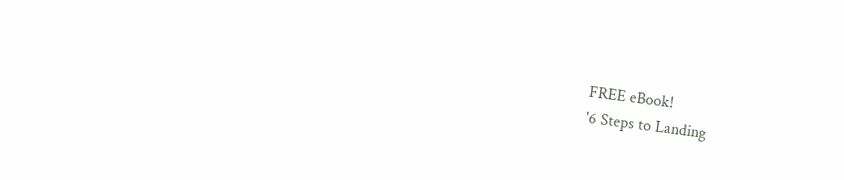FREE eBook!
'6 Steps to Landing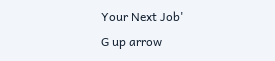Your Next Job'
G up arrow